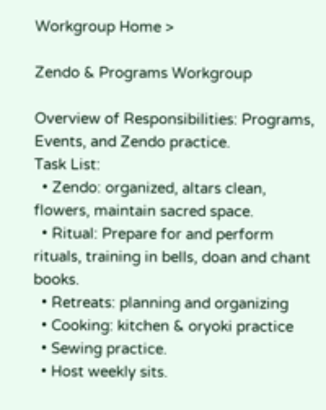Workgroup Home >

Zendo & Programs Workgroup

Overview of Responsibilities: Programs, Events, and Zendo practice.
Task List:
  • Zendo: organized, altars clean, flowers, maintain sacred space.
  • Ritual: Prepare for and perform rituals, training in bells, doan and chant books.
  • Retreats: planning and organizing
  • Cooking: kitchen & oryoki practice
  • Sewing practice.
  • Host weekly sits.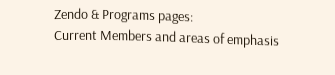Zendo & Programs pages:
Current Members and areas of emphasis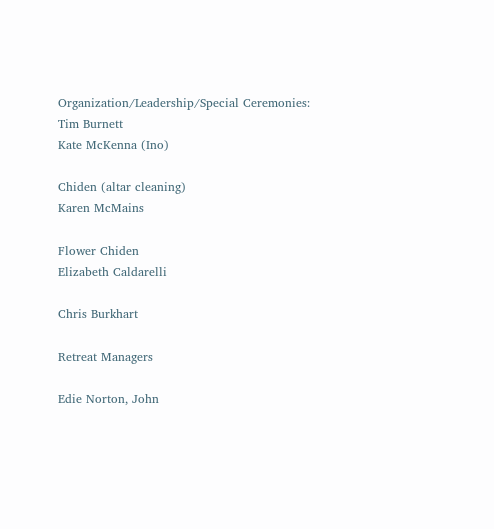Organization/Leadership/Special Ceremonies:
Tim Burnett
Kate McKenna (Ino)

Chiden (altar cleaning)
Karen McMains

Flower Chiden
Elizabeth Caldarelli

Chris Burkhart

Retreat Managers

Edie Norton, John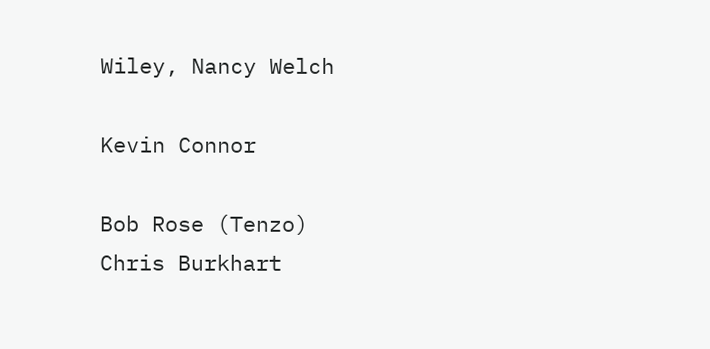Wiley, Nancy Welch

Kevin Connor

Bob Rose (Tenzo)
Chris Burkhart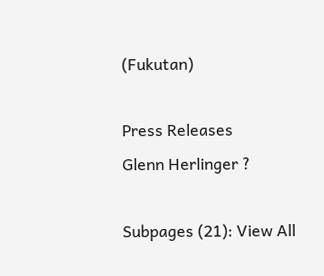(Fukutan)

Press Releases
Glenn Herlinger ?

Subpages (21): View All